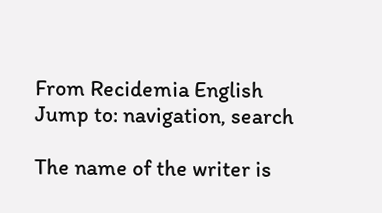From Recidemia English
Jump to: navigation, search

The name of the writer is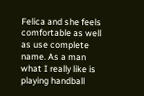Felica and she feels comfortable as well as use complete name. As a man what I really like is playing handball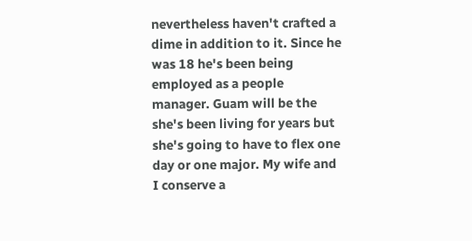nevertheless haven't crafted a dime in addition to it. Since he was 18 he's been being employed as a people manager. Guam will be the she's been living for years but she's going to have to flex one day or one major. My wife and I conserve a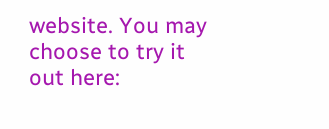website. You may choose to try it out here: